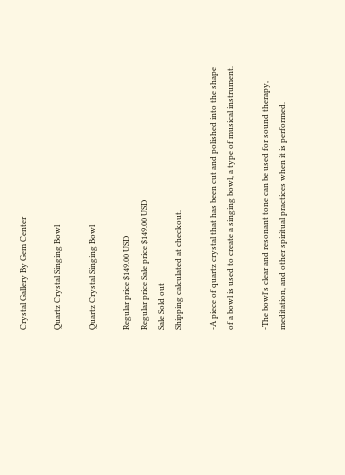Crystal Gallery By Gem Center

Quartz Crystal Singing Bowl

Quartz Crystal Singing Bowl

Regular price $149.00 USD
Regular price Sale price $149.00 USD
Sale Sold out
Shipping calculated at checkout.

-A piece of quartz crystal that has been cut and polished into the shape of a bowl is used to create a singing bowl, a type of musical instrument.

-The bowl's clear and resonant tone can be used for sound therapy, meditation, and other spiritual practices when it is performed.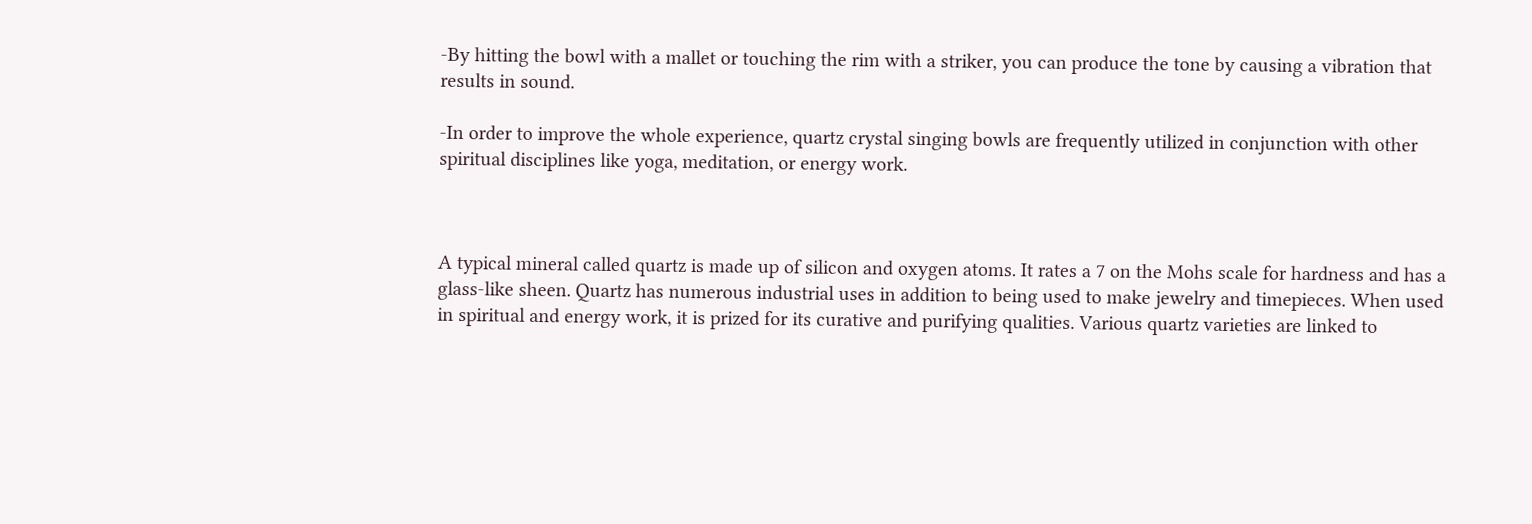-By hitting the bowl with a mallet or touching the rim with a striker, you can produce the tone by causing a vibration that results in sound.

-In order to improve the whole experience, quartz crystal singing bowls are frequently utilized in conjunction with other spiritual disciplines like yoga, meditation, or energy work.



A typical mineral called quartz is made up of silicon and oxygen atoms. It rates a 7 on the Mohs scale for hardness and has a glass-like sheen. Quartz has numerous industrial uses in addition to being used to make jewelry and timepieces. When used in spiritual and energy work, it is prized for its curative and purifying qualities. Various quartz varieties are linked to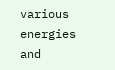various energies and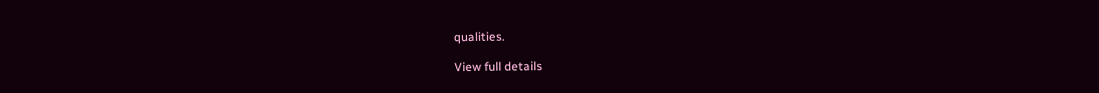qualities.

View full details